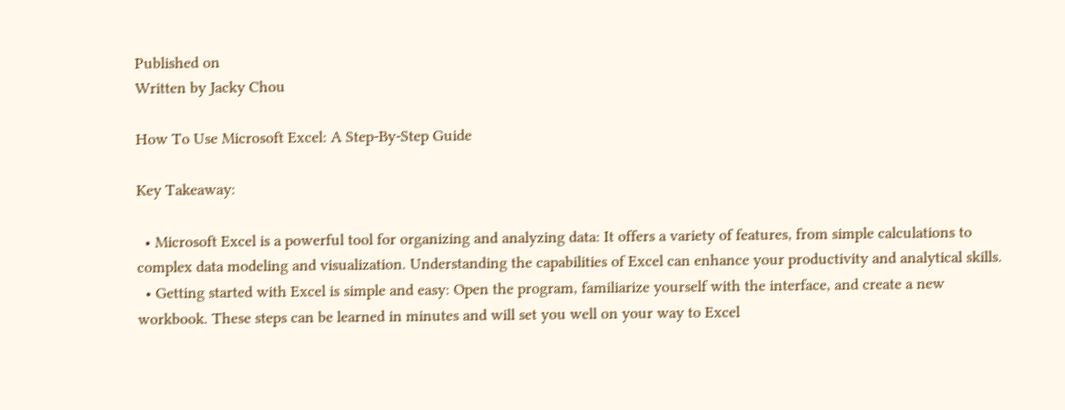Published on
Written by Jacky Chou

How To Use Microsoft Excel: A Step-By-Step Guide

Key Takeaway:

  • Microsoft Excel is a powerful tool for organizing and analyzing data: It offers a variety of features, from simple calculations to complex data modeling and visualization. Understanding the capabilities of Excel can enhance your productivity and analytical skills.
  • Getting started with Excel is simple and easy: Open the program, familiarize yourself with the interface, and create a new workbook. These steps can be learned in minutes and will set you well on your way to Excel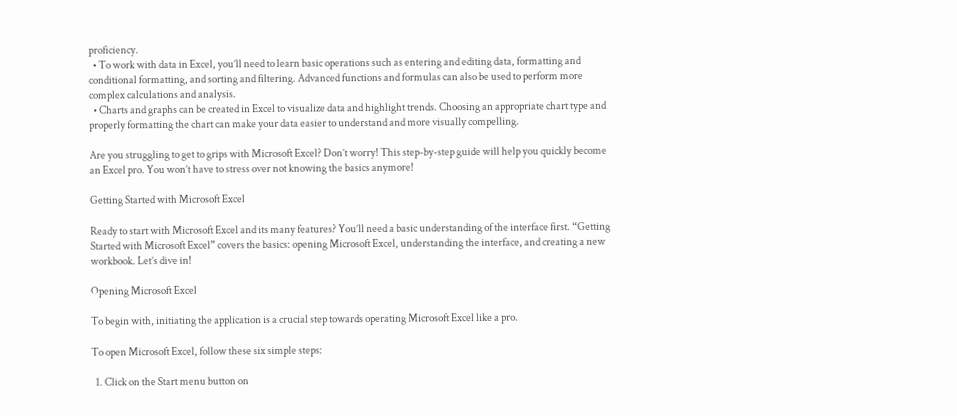proficiency.
  • To work with data in Excel, you’ll need to learn basic operations such as entering and editing data, formatting and conditional formatting, and sorting and filtering. Advanced functions and formulas can also be used to perform more complex calculations and analysis.
  • Charts and graphs can be created in Excel to visualize data and highlight trends. Choosing an appropriate chart type and properly formatting the chart can make your data easier to understand and more visually compelling.

Are you struggling to get to grips with Microsoft Excel? Don’t worry! This step-by-step guide will help you quickly become an Excel pro. You won’t have to stress over not knowing the basics anymore!

Getting Started with Microsoft Excel

Ready to start with Microsoft Excel and its many features? You’ll need a basic understanding of the interface first. “Getting Started with Microsoft Excel” covers the basics: opening Microsoft Excel, understanding the interface, and creating a new workbook. Let’s dive in!

Opening Microsoft Excel

To begin with, initiating the application is a crucial step towards operating Microsoft Excel like a pro.

To open Microsoft Excel, follow these six simple steps:

  1. Click on the Start menu button on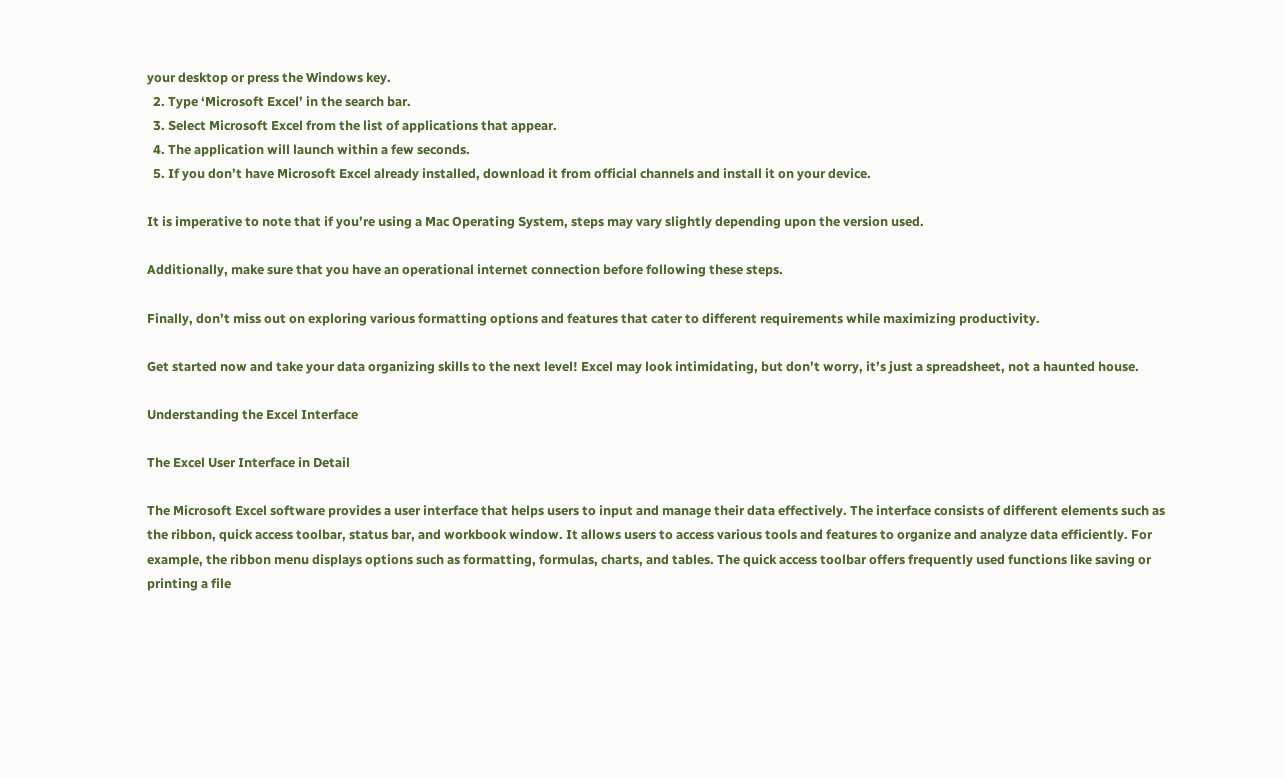your desktop or press the Windows key.
  2. Type ‘Microsoft Excel’ in the search bar.
  3. Select Microsoft Excel from the list of applications that appear.
  4. The application will launch within a few seconds.
  5. If you don’t have Microsoft Excel already installed, download it from official channels and install it on your device.

It is imperative to note that if you’re using a Mac Operating System, steps may vary slightly depending upon the version used.

Additionally, make sure that you have an operational internet connection before following these steps.

Finally, don’t miss out on exploring various formatting options and features that cater to different requirements while maximizing productivity.

Get started now and take your data organizing skills to the next level! Excel may look intimidating, but don’t worry, it’s just a spreadsheet, not a haunted house.

Understanding the Excel Interface

The Excel User Interface in Detail

The Microsoft Excel software provides a user interface that helps users to input and manage their data effectively. The interface consists of different elements such as the ribbon, quick access toolbar, status bar, and workbook window. It allows users to access various tools and features to organize and analyze data efficiently. For example, the ribbon menu displays options such as formatting, formulas, charts, and tables. The quick access toolbar offers frequently used functions like saving or printing a file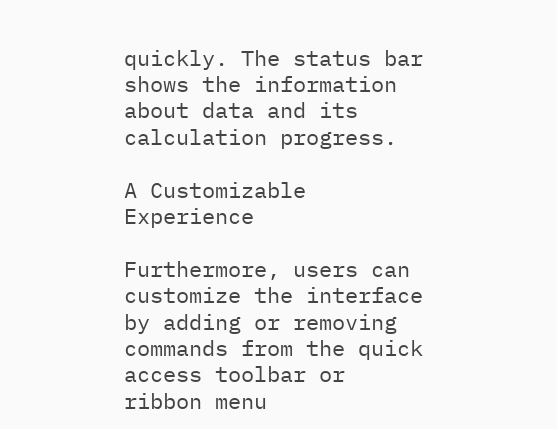quickly. The status bar shows the information about data and its calculation progress.

A Customizable Experience

Furthermore, users can customize the interface by adding or removing commands from the quick access toolbar or ribbon menu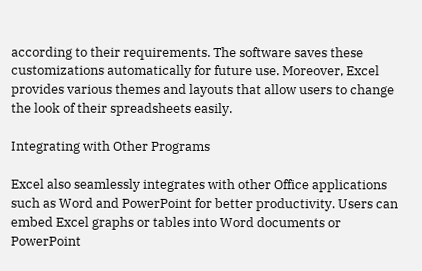according to their requirements. The software saves these customizations automatically for future use. Moreover, Excel provides various themes and layouts that allow users to change the look of their spreadsheets easily.

Integrating with Other Programs

Excel also seamlessly integrates with other Office applications such as Word and PowerPoint for better productivity. Users can embed Excel graphs or tables into Word documents or PowerPoint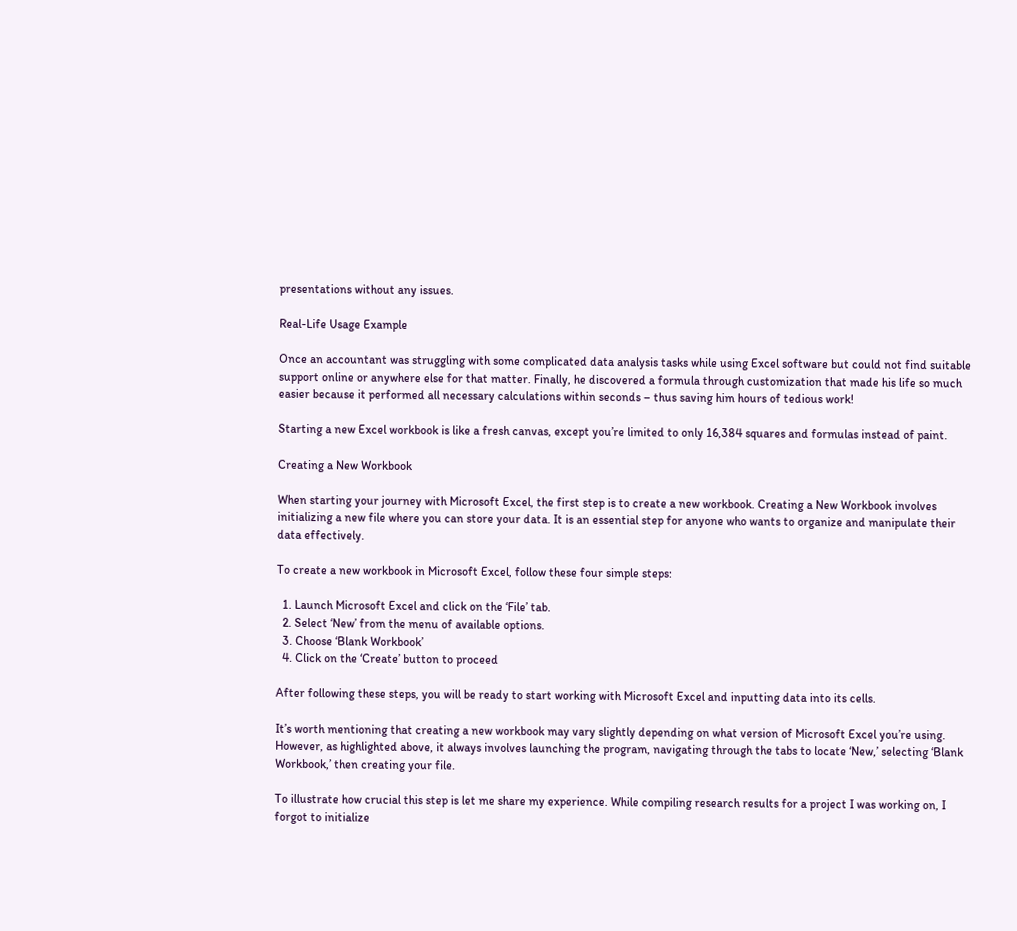presentations without any issues.

Real-Life Usage Example

Once an accountant was struggling with some complicated data analysis tasks while using Excel software but could not find suitable support online or anywhere else for that matter. Finally, he discovered a formula through customization that made his life so much easier because it performed all necessary calculations within seconds – thus saving him hours of tedious work!

Starting a new Excel workbook is like a fresh canvas, except you’re limited to only 16,384 squares and formulas instead of paint.

Creating a New Workbook

When starting your journey with Microsoft Excel, the first step is to create a new workbook. Creating a New Workbook involves initializing a new file where you can store your data. It is an essential step for anyone who wants to organize and manipulate their data effectively.

To create a new workbook in Microsoft Excel, follow these four simple steps:

  1. Launch Microsoft Excel and click on the ‘File’ tab.
  2. Select ‘New’ from the menu of available options.
  3. Choose ‘Blank Workbook’
  4. Click on the ‘Create’ button to proceed

After following these steps, you will be ready to start working with Microsoft Excel and inputting data into its cells.

It’s worth mentioning that creating a new workbook may vary slightly depending on what version of Microsoft Excel you’re using. However, as highlighted above, it always involves launching the program, navigating through the tabs to locate ‘New,’ selecting ‘Blank Workbook,’ then creating your file.

To illustrate how crucial this step is let me share my experience. While compiling research results for a project I was working on, I forgot to initialize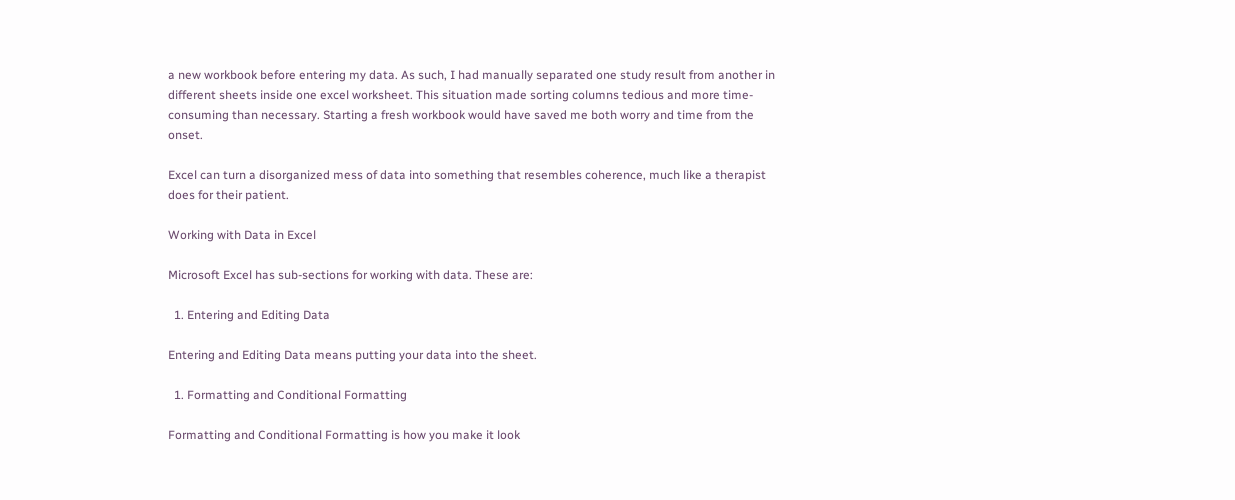a new workbook before entering my data. As such, I had manually separated one study result from another in different sheets inside one excel worksheet. This situation made sorting columns tedious and more time-consuming than necessary. Starting a fresh workbook would have saved me both worry and time from the onset.

Excel can turn a disorganized mess of data into something that resembles coherence, much like a therapist does for their patient.

Working with Data in Excel

Microsoft Excel has sub-sections for working with data. These are:

  1. Entering and Editing Data

Entering and Editing Data means putting your data into the sheet.

  1. Formatting and Conditional Formatting

Formatting and Conditional Formatting is how you make it look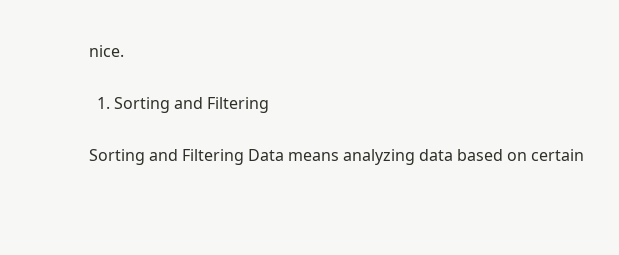nice.

  1. Sorting and Filtering

Sorting and Filtering Data means analyzing data based on certain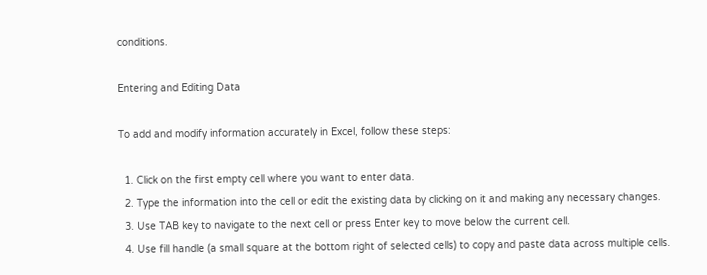conditions.

Entering and Editing Data

To add and modify information accurately in Excel, follow these steps:

  1. Click on the first empty cell where you want to enter data.
  2. Type the information into the cell or edit the existing data by clicking on it and making any necessary changes.
  3. Use TAB key to navigate to the next cell or press Enter key to move below the current cell.
  4. Use fill handle (a small square at the bottom right of selected cells) to copy and paste data across multiple cells.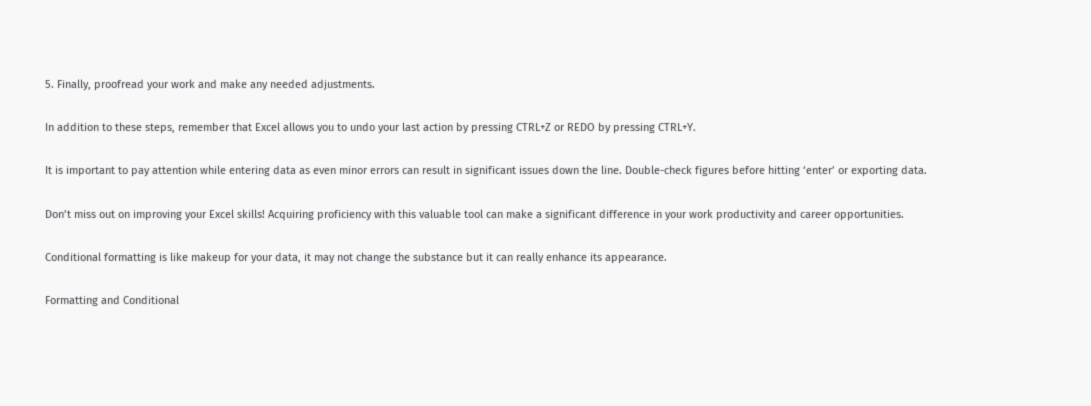5. Finally, proofread your work and make any needed adjustments.

In addition to these steps, remember that Excel allows you to undo your last action by pressing CTRL+Z or REDO by pressing CTRL+Y.

It is important to pay attention while entering data as even minor errors can result in significant issues down the line. Double-check figures before hitting ‘enter’ or exporting data.

Don’t miss out on improving your Excel skills! Acquiring proficiency with this valuable tool can make a significant difference in your work productivity and career opportunities.

Conditional formatting is like makeup for your data, it may not change the substance but it can really enhance its appearance.

Formatting and Conditional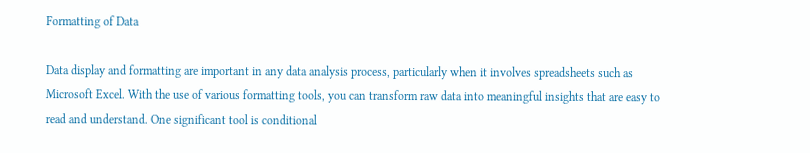Formatting of Data

Data display and formatting are important in any data analysis process, particularly when it involves spreadsheets such as Microsoft Excel. With the use of various formatting tools, you can transform raw data into meaningful insights that are easy to read and understand. One significant tool is conditional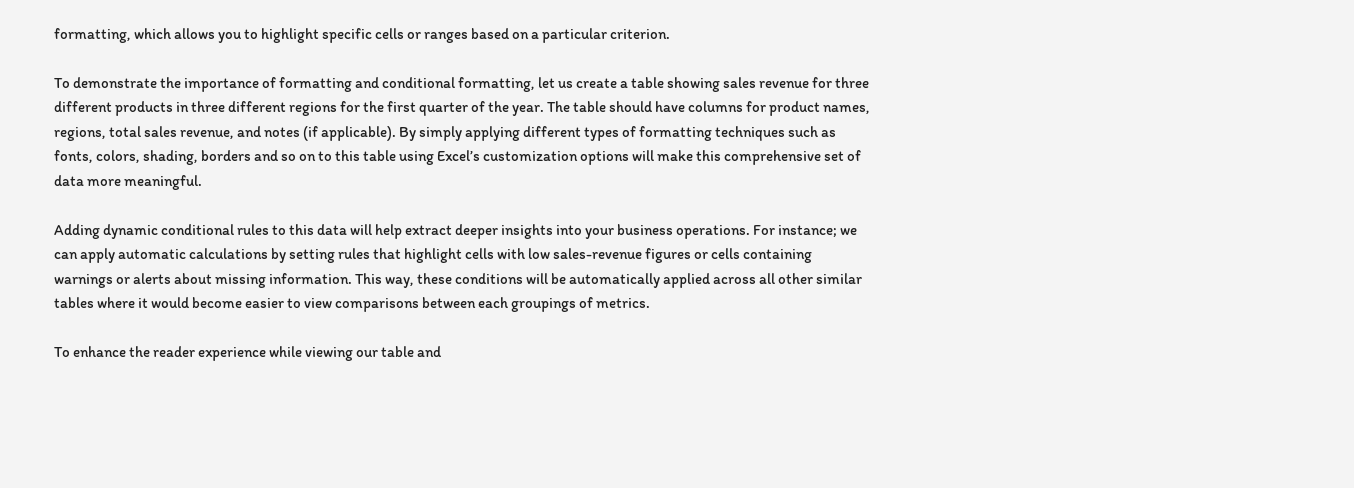formatting, which allows you to highlight specific cells or ranges based on a particular criterion.

To demonstrate the importance of formatting and conditional formatting, let us create a table showing sales revenue for three different products in three different regions for the first quarter of the year. The table should have columns for product names, regions, total sales revenue, and notes (if applicable). By simply applying different types of formatting techniques such as fonts, colors, shading, borders and so on to this table using Excel’s customization options will make this comprehensive set of data more meaningful.

Adding dynamic conditional rules to this data will help extract deeper insights into your business operations. For instance; we can apply automatic calculations by setting rules that highlight cells with low sales-revenue figures or cells containing warnings or alerts about missing information. This way, these conditions will be automatically applied across all other similar tables where it would become easier to view comparisons between each groupings of metrics.

To enhance the reader experience while viewing our table and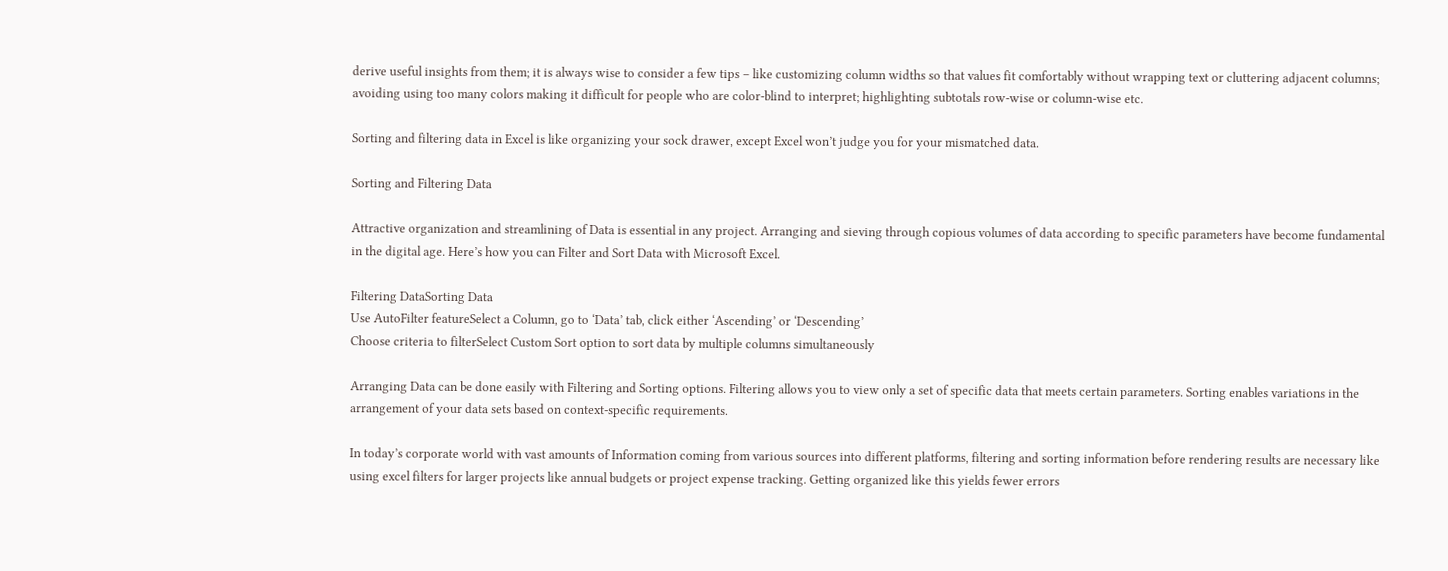derive useful insights from them; it is always wise to consider a few tips – like customizing column widths so that values fit comfortably without wrapping text or cluttering adjacent columns; avoiding using too many colors making it difficult for people who are color-blind to interpret; highlighting subtotals row-wise or column-wise etc.

Sorting and filtering data in Excel is like organizing your sock drawer, except Excel won’t judge you for your mismatched data.

Sorting and Filtering Data

Attractive organization and streamlining of Data is essential in any project. Arranging and sieving through copious volumes of data according to specific parameters have become fundamental in the digital age. Here’s how you can Filter and Sort Data with Microsoft Excel.

Filtering DataSorting Data
Use AutoFilter featureSelect a Column, go to ‘Data’ tab, click either ‘Ascending’ or ‘Descending’
Choose criteria to filterSelect Custom Sort option to sort data by multiple columns simultaneously

Arranging Data can be done easily with Filtering and Sorting options. Filtering allows you to view only a set of specific data that meets certain parameters. Sorting enables variations in the arrangement of your data sets based on context-specific requirements.

In today’s corporate world with vast amounts of Information coming from various sources into different platforms, filtering and sorting information before rendering results are necessary like using excel filters for larger projects like annual budgets or project expense tracking. Getting organized like this yields fewer errors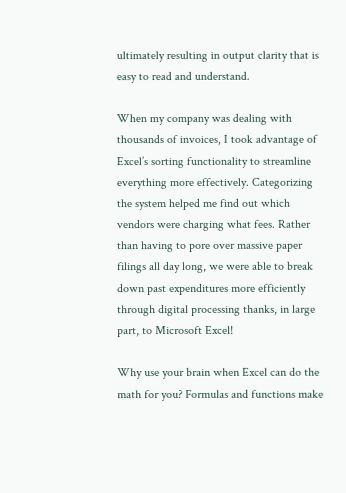ultimately resulting in output clarity that is easy to read and understand.

When my company was dealing with thousands of invoices, I took advantage of Excel’s sorting functionality to streamline everything more effectively. Categorizing the system helped me find out which vendors were charging what fees. Rather than having to pore over massive paper filings all day long, we were able to break down past expenditures more efficiently through digital processing thanks, in large part, to Microsoft Excel!

Why use your brain when Excel can do the math for you? Formulas and functions make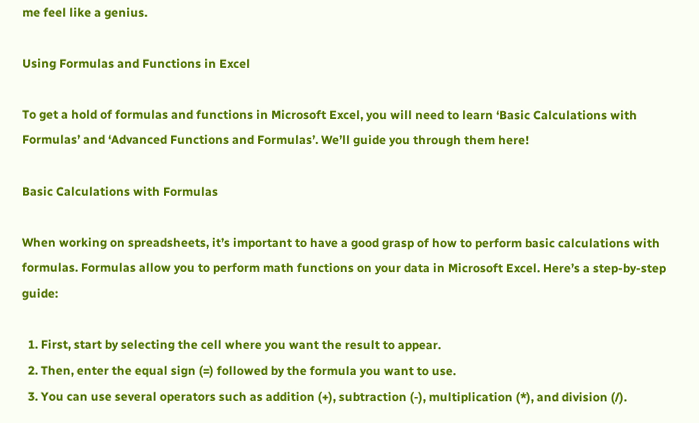me feel like a genius.

Using Formulas and Functions in Excel

To get a hold of formulas and functions in Microsoft Excel, you will need to learn ‘Basic Calculations with Formulas’ and ‘Advanced Functions and Formulas’. We’ll guide you through them here!

Basic Calculations with Formulas

When working on spreadsheets, it’s important to have a good grasp of how to perform basic calculations with formulas. Formulas allow you to perform math functions on your data in Microsoft Excel. Here’s a step-by-step guide:

  1. First, start by selecting the cell where you want the result to appear.
  2. Then, enter the equal sign (=) followed by the formula you want to use.
  3. You can use several operators such as addition (+), subtraction (-), multiplication (*), and division (/).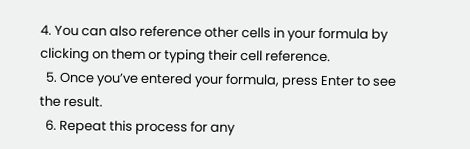4. You can also reference other cells in your formula by clicking on them or typing their cell reference.
  5. Once you’ve entered your formula, press Enter to see the result.
  6. Repeat this process for any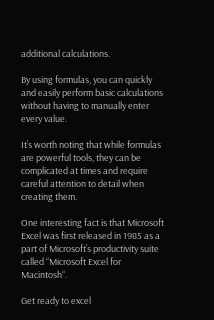additional calculations.

By using formulas, you can quickly and easily perform basic calculations without having to manually enter every value.

It’s worth noting that while formulas are powerful tools, they can be complicated at times and require careful attention to detail when creating them.

One interesting fact is that Microsoft Excel was first released in 1985 as a part of Microsoft’s productivity suite called “Microsoft Excel for Macintosh“.

Get ready to excel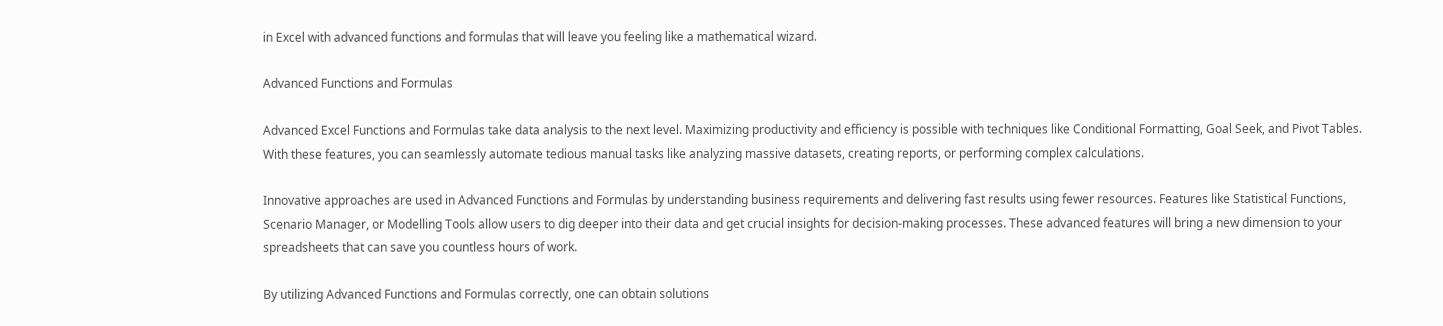in Excel with advanced functions and formulas that will leave you feeling like a mathematical wizard.

Advanced Functions and Formulas

Advanced Excel Functions and Formulas take data analysis to the next level. Maximizing productivity and efficiency is possible with techniques like Conditional Formatting, Goal Seek, and Pivot Tables. With these features, you can seamlessly automate tedious manual tasks like analyzing massive datasets, creating reports, or performing complex calculations.

Innovative approaches are used in Advanced Functions and Formulas by understanding business requirements and delivering fast results using fewer resources. Features like Statistical Functions, Scenario Manager, or Modelling Tools allow users to dig deeper into their data and get crucial insights for decision-making processes. These advanced features will bring a new dimension to your spreadsheets that can save you countless hours of work.

By utilizing Advanced Functions and Formulas correctly, one can obtain solutions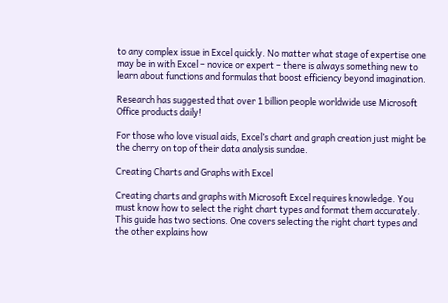to any complex issue in Excel quickly. No matter what stage of expertise one may be in with Excel – novice or expert – there is always something new to learn about functions and formulas that boost efficiency beyond imagination.

Research has suggested that over 1 billion people worldwide use Microsoft Office products daily!

For those who love visual aids, Excel’s chart and graph creation just might be the cherry on top of their data analysis sundae.

Creating Charts and Graphs with Excel

Creating charts and graphs with Microsoft Excel requires knowledge. You must know how to select the right chart types and format them accurately. This guide has two sections. One covers selecting the right chart types and the other explains how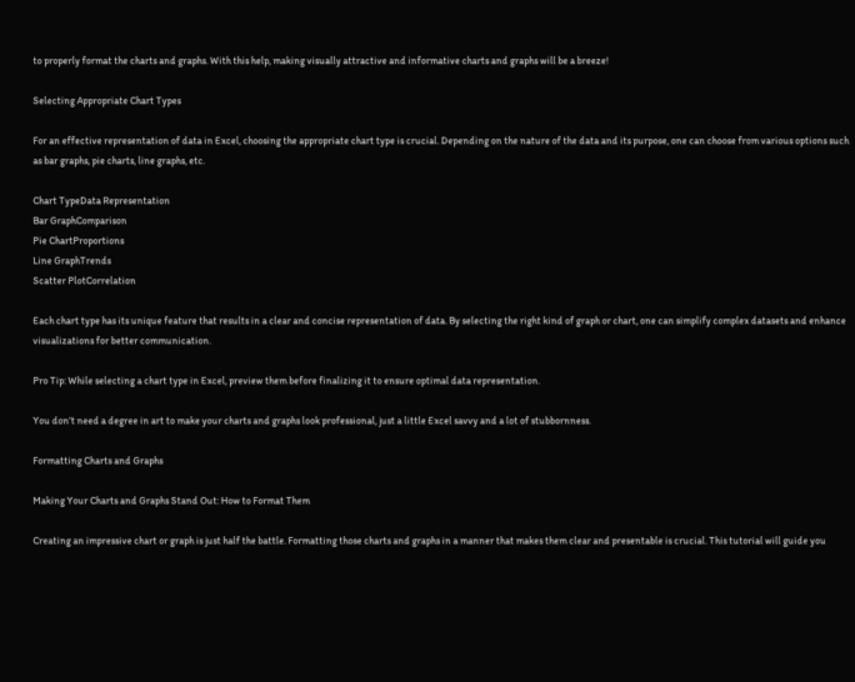to properly format the charts and graphs. With this help, making visually attractive and informative charts and graphs will be a breeze!

Selecting Appropriate Chart Types

For an effective representation of data in Excel, choosing the appropriate chart type is crucial. Depending on the nature of the data and its purpose, one can choose from various options such as bar graphs, pie charts, line graphs, etc.

Chart TypeData Representation
Bar GraphComparison
Pie ChartProportions
Line GraphTrends
Scatter PlotCorrelation

Each chart type has its unique feature that results in a clear and concise representation of data. By selecting the right kind of graph or chart, one can simplify complex datasets and enhance visualizations for better communication.

Pro Tip: While selecting a chart type in Excel, preview them before finalizing it to ensure optimal data representation.

You don’t need a degree in art to make your charts and graphs look professional, just a little Excel savvy and a lot of stubbornness.

Formatting Charts and Graphs

Making Your Charts and Graphs Stand Out: How to Format Them

Creating an impressive chart or graph is just half the battle. Formatting those charts and graphs in a manner that makes them clear and presentable is crucial. This tutorial will guide you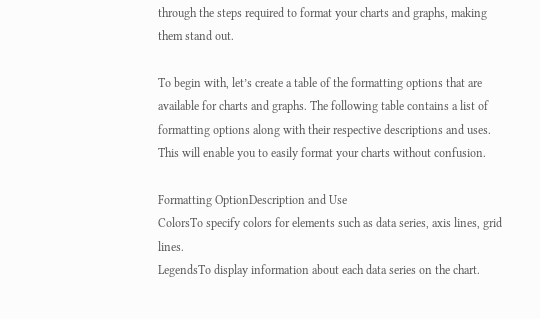through the steps required to format your charts and graphs, making them stand out.

To begin with, let’s create a table of the formatting options that are available for charts and graphs. The following table contains a list of formatting options along with their respective descriptions and uses. This will enable you to easily format your charts without confusion.

Formatting OptionDescription and Use
ColorsTo specify colors for elements such as data series, axis lines, grid lines.
LegendsTo display information about each data series on the chart.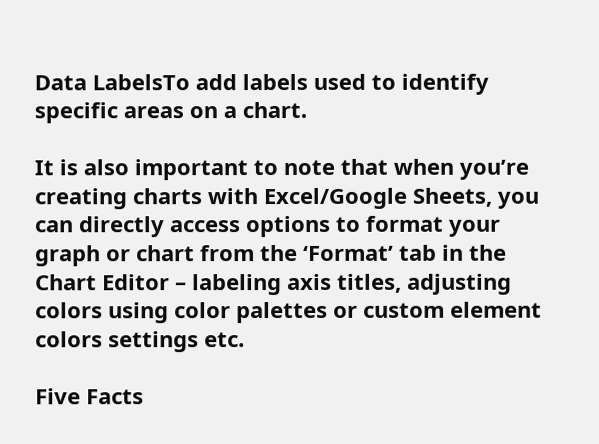Data LabelsTo add labels used to identify specific areas on a chart.

It is also important to note that when you’re creating charts with Excel/Google Sheets, you can directly access options to format your graph or chart from the ‘Format’ tab in the Chart Editor – labeling axis titles, adjusting colors using color palettes or custom element colors settings etc.

Five Facts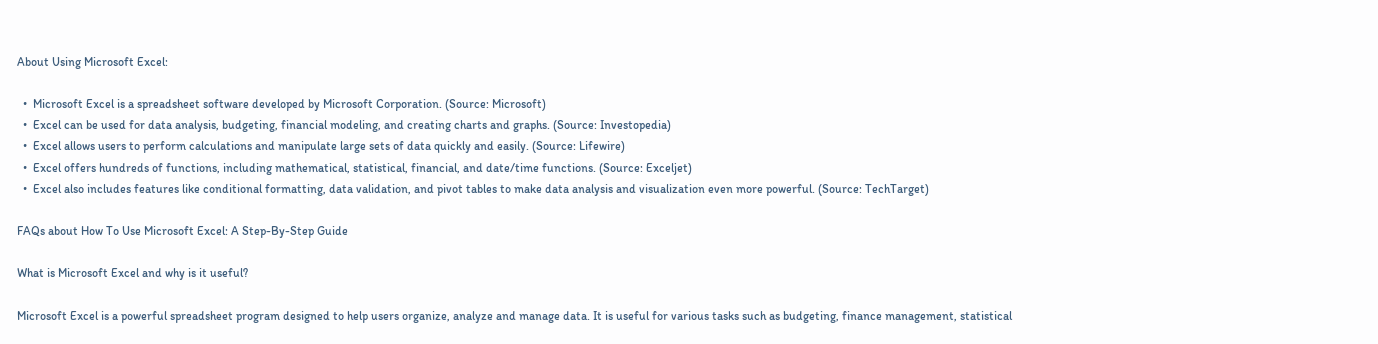About Using Microsoft Excel:

  •  Microsoft Excel is a spreadsheet software developed by Microsoft Corporation. (Source: Microsoft)
  •  Excel can be used for data analysis, budgeting, financial modeling, and creating charts and graphs. (Source: Investopedia)
  •  Excel allows users to perform calculations and manipulate large sets of data quickly and easily. (Source: Lifewire)
  •  Excel offers hundreds of functions, including mathematical, statistical, financial, and date/time functions. (Source: Exceljet)
  •  Excel also includes features like conditional formatting, data validation, and pivot tables to make data analysis and visualization even more powerful. (Source: TechTarget)

FAQs about How To Use Microsoft Excel: A Step-By-Step Guide

What is Microsoft Excel and why is it useful?

Microsoft Excel is a powerful spreadsheet program designed to help users organize, analyze and manage data. It is useful for various tasks such as budgeting, finance management, statistical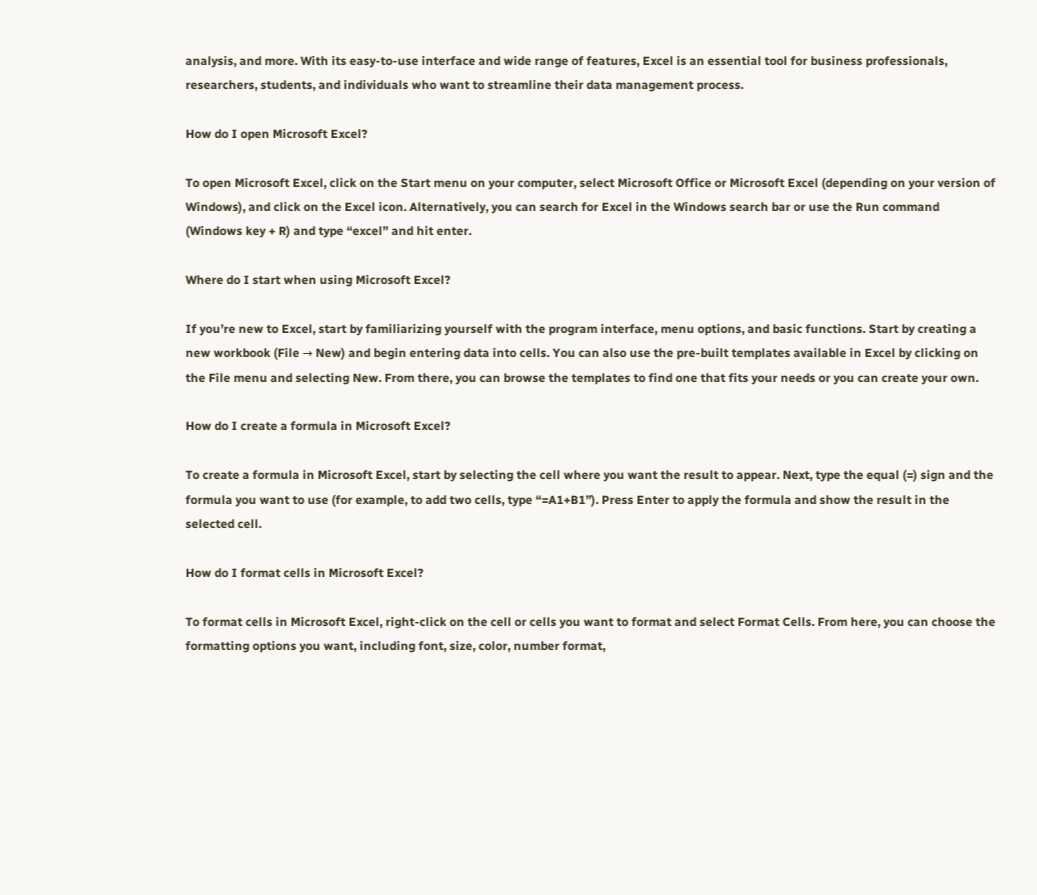analysis, and more. With its easy-to-use interface and wide range of features, Excel is an essential tool for business professionals, researchers, students, and individuals who want to streamline their data management process.

How do I open Microsoft Excel?

To open Microsoft Excel, click on the Start menu on your computer, select Microsoft Office or Microsoft Excel (depending on your version of Windows), and click on the Excel icon. Alternatively, you can search for Excel in the Windows search bar or use the Run command (Windows key + R) and type “excel” and hit enter.

Where do I start when using Microsoft Excel?

If you’re new to Excel, start by familiarizing yourself with the program interface, menu options, and basic functions. Start by creating a new workbook (File → New) and begin entering data into cells. You can also use the pre-built templates available in Excel by clicking on the File menu and selecting New. From there, you can browse the templates to find one that fits your needs or you can create your own.

How do I create a formula in Microsoft Excel?

To create a formula in Microsoft Excel, start by selecting the cell where you want the result to appear. Next, type the equal (=) sign and the formula you want to use (for example, to add two cells, type “=A1+B1”). Press Enter to apply the formula and show the result in the selected cell.

How do I format cells in Microsoft Excel?

To format cells in Microsoft Excel, right-click on the cell or cells you want to format and select Format Cells. From here, you can choose the formatting options you want, including font, size, color, number format,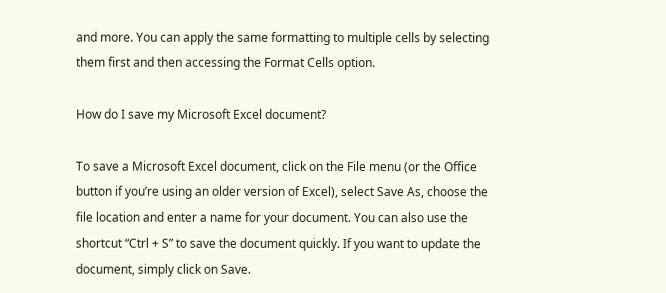and more. You can apply the same formatting to multiple cells by selecting them first and then accessing the Format Cells option.

How do I save my Microsoft Excel document?

To save a Microsoft Excel document, click on the File menu (or the Office button if you’re using an older version of Excel), select Save As, choose the file location and enter a name for your document. You can also use the shortcut “Ctrl + S” to save the document quickly. If you want to update the document, simply click on Save.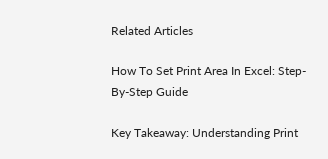Related Articles

How To Set Print Area In Excel: Step-By-Step Guide

Key Takeaway: Understanding Print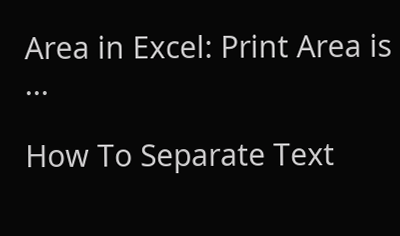Area in Excel: Print Area is ...

How To Separate Text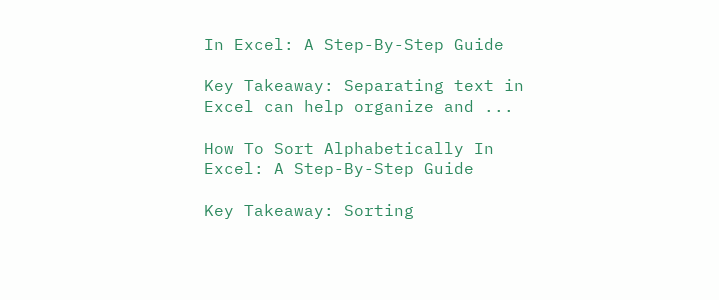In Excel: A Step-By-Step Guide

Key Takeaway: Separating text in Excel can help organize and ...

How To Sort Alphabetically In Excel: A Step-By-Step Guide

Key Takeaway: Sorting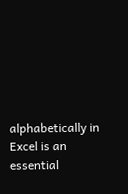alphabetically in Excel is an essential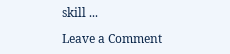skill ...

Leave a Comment